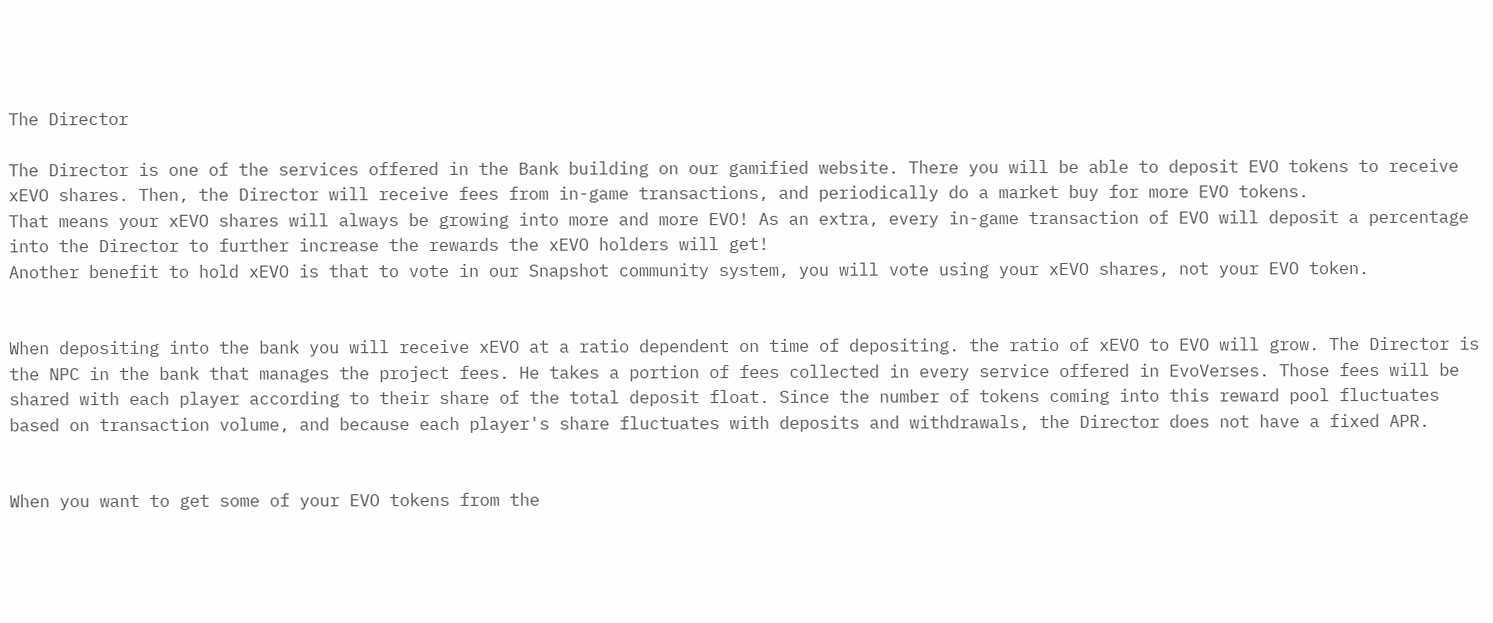The Director

The Director is one of the services offered in the Bank building on our gamified website. There you will be able to deposit EVO tokens to receive xEVO shares. Then, the Director will receive fees from in-game transactions, and periodically do a market buy for more EVO tokens.
That means your xEVO shares will always be growing into more and more EVO! As an extra, every in-game transaction of EVO will deposit a percentage into the Director to further increase the rewards the xEVO holders will get!
Another benefit to hold xEVO is that to vote in our Snapshot community system, you will vote using your xEVO shares, not your EVO token.


When depositing into the bank you will receive xEVO at a ratio dependent on time of depositing. the ratio of xEVO to EVO will grow. The Director is the NPC in the bank that manages the project fees. He takes a portion of fees collected in every service offered in EvoVerses. Those fees will be shared with each player according to their share of the total deposit float. Since the number of tokens coming into this reward pool fluctuates based on transaction volume, and because each player's share fluctuates with deposits and withdrawals, the Director does not have a fixed APR.


When you want to get some of your EVO tokens from the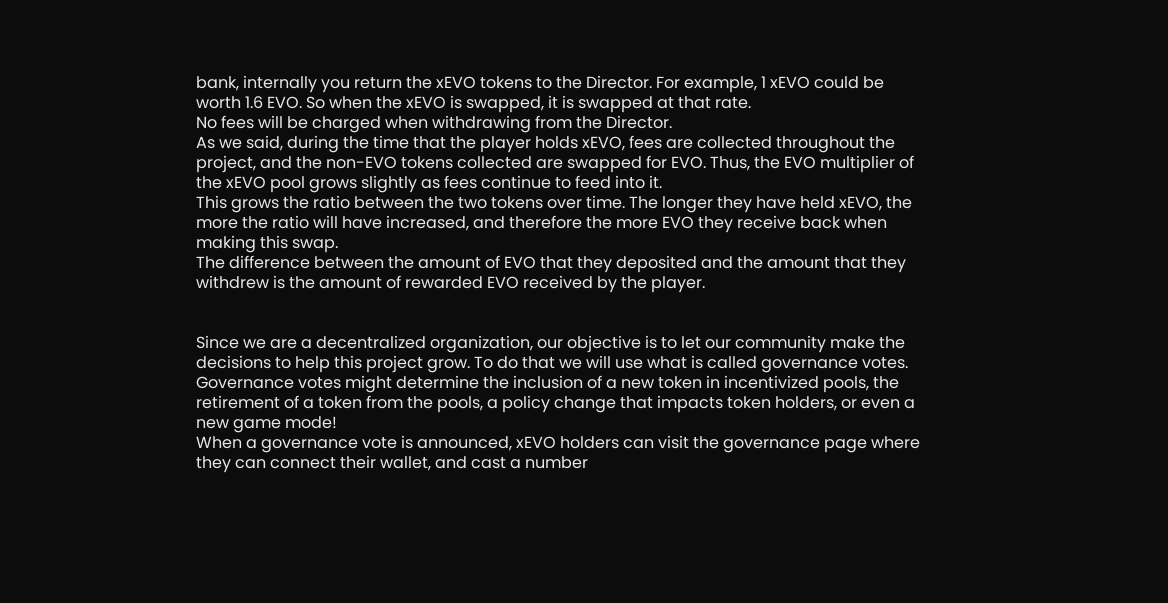bank, internally you return the xEVO tokens to the Director. For example, 1 xEVO could be worth 1.6 EVO. So when the xEVO is swapped, it is swapped at that rate.
No fees will be charged when withdrawing from the Director.
As we said, during the time that the player holds xEVO, fees are collected throughout the project, and the non-EVO tokens collected are swapped for EVO. Thus, the EVO multiplier of the xEVO pool grows slightly as fees continue to feed into it.
This grows the ratio between the two tokens over time. The longer they have held xEVO, the more the ratio will have increased, and therefore the more EVO they receive back when making this swap.
The difference between the amount of EVO that they deposited and the amount that they withdrew is the amount of rewarded EVO received by the player.


Since we are a decentralized organization, our objective is to let our community make the decisions to help this project grow. To do that we will use what is called governance votes.
Governance votes might determine the inclusion of a new token in incentivized pools, the retirement of a token from the pools, a policy change that impacts token holders, or even a new game mode!
When a governance vote is announced, xEVO holders can visit the governance page where they can connect their wallet, and cast a number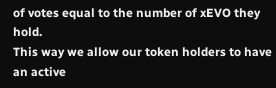of votes equal to the number of xEVO they hold.
This way we allow our token holders to have an active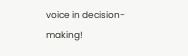voice in decision-making!